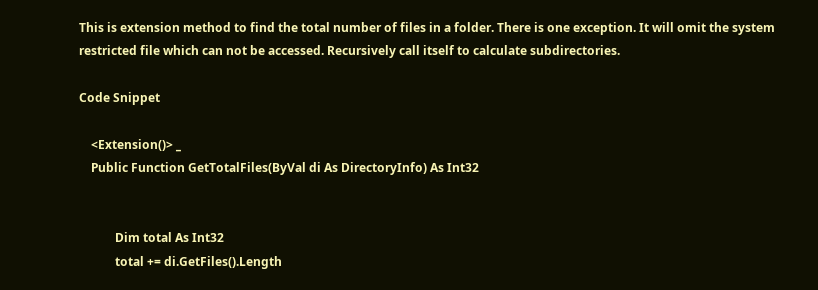This is extension method to find the total number of files in a folder. There is one exception. It will omit the system restricted file which can not be accessed. Recursively call itself to calculate subdirectories.

Code Snippet

    <Extension()> _
    Public Function GetTotalFiles(ByVal di As DirectoryInfo) As Int32


            Dim total As Int32
            total += di.GetFiles().Length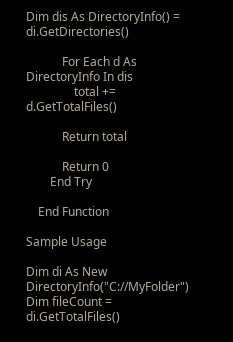Dim dis As DirectoryInfo() = di.GetDirectories()

            For Each d As DirectoryInfo In dis
                total += d.GetTotalFiles()

            Return total

            Return 0
        End Try

    End Function

Sample Usage

Dim di As New DirectoryInfo("C://MyFolder")
Dim fileCount = di.GetTotalFiles()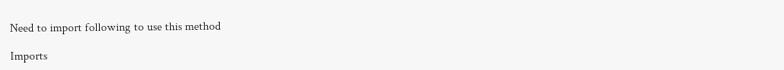Need to import following to use this method

Imports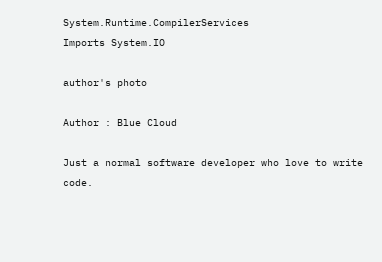System.Runtime.CompilerServices
Imports System.IO

author's photo

Author : Blue Cloud

Just a normal software developer who love to write code.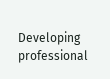Developing professional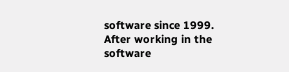software since 1999. After working in the software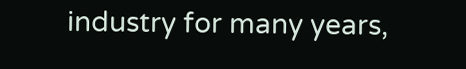industry for many years,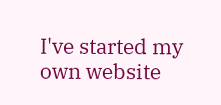I've started my own website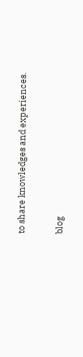to share knowledges and experiences.

blog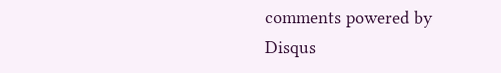comments powered by Disqus